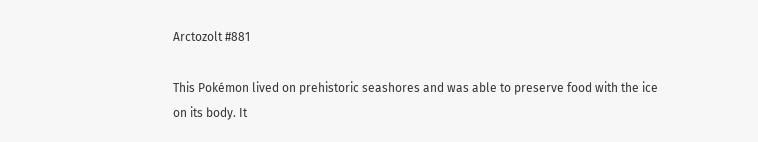Arctozolt #881

This Pokémon lived on prehistoric seashores and was able to preserve food with the ice on its body. It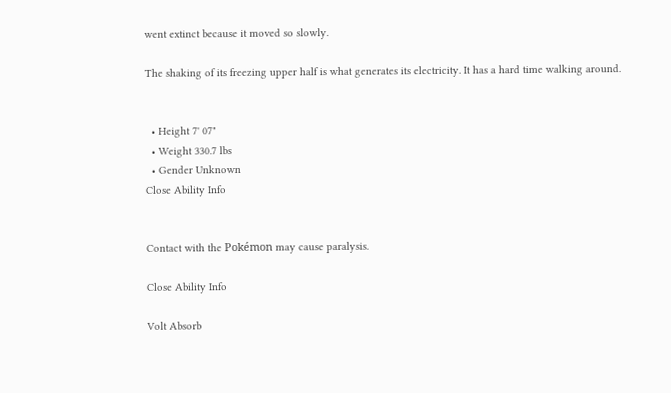went extinct because it moved so slowly.

The shaking of its freezing upper half is what generates its electricity. It has a hard time walking around.


  • Height 7' 07"
  • Weight 330.7 lbs
  • Gender Unknown
Close Ability Info


Contact with the Pokémon may cause paralysis.

Close Ability Info

Volt Absorb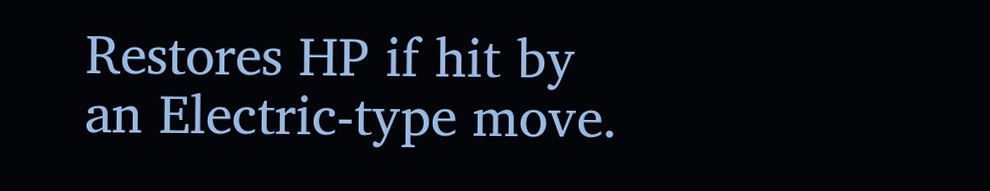Restores HP if hit by an Electric-type move.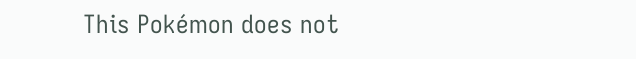This Pokémon does not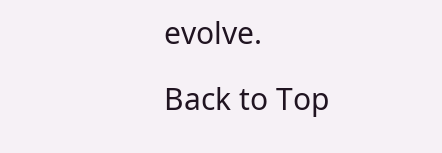evolve.

Back to Top